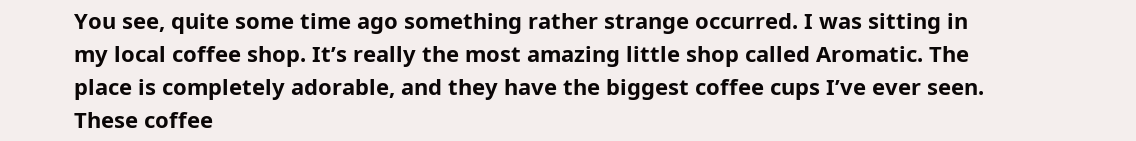You see, quite some time ago something rather strange occurred. I was sitting in my local coffee shop. It’s really the most amazing little shop called Aromatic. The place is completely adorable, and they have the biggest coffee cups I’ve ever seen. These coffee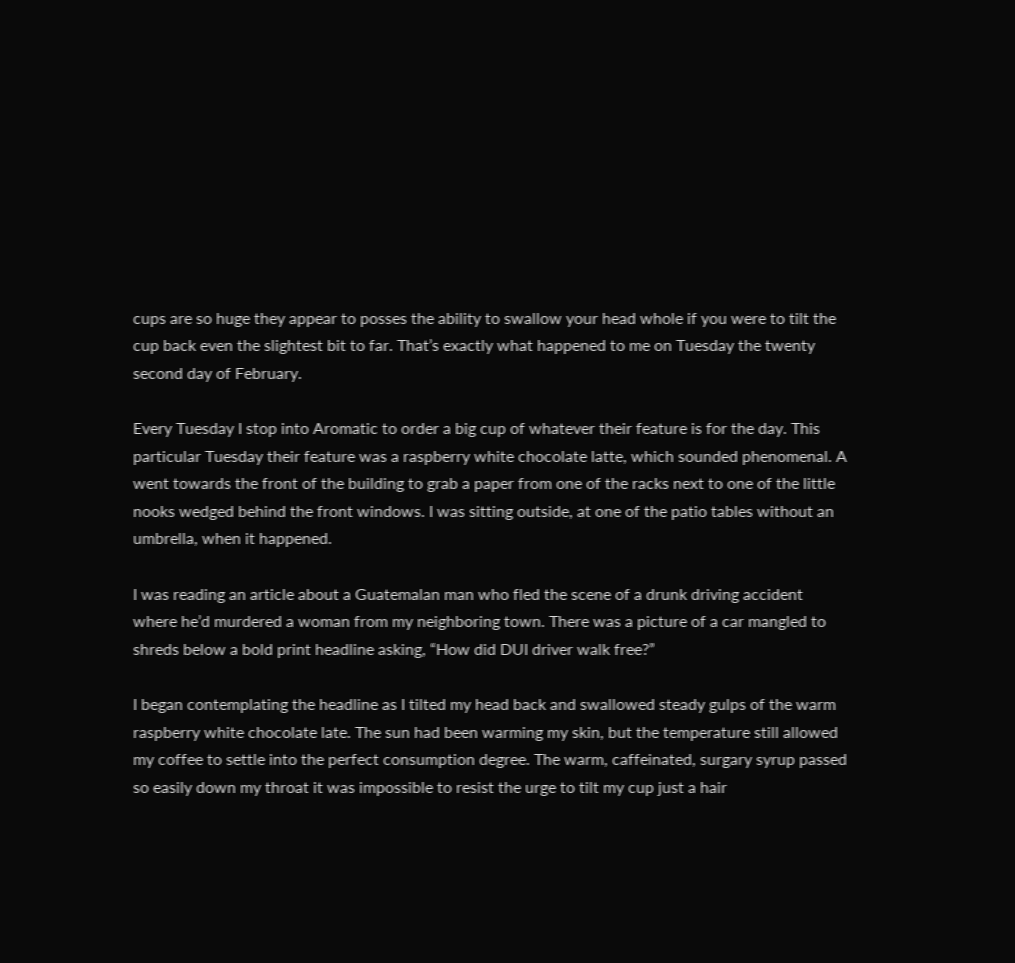cups are so huge they appear to posses the ability to swallow your head whole if you were to tilt the cup back even the slightest bit to far. That’s exactly what happened to me on Tuesday the twenty second day of February.

Every Tuesday I stop into Aromatic to order a big cup of whatever their feature is for the day. This particular Tuesday their feature was a raspberry white chocolate latte, which sounded phenomenal. A went towards the front of the building to grab a paper from one of the racks next to one of the little nooks wedged behind the front windows. I was sitting outside, at one of the patio tables without an umbrella, when it happened.

I was reading an article about a Guatemalan man who fled the scene of a drunk driving accident where he’d murdered a woman from my neighboring town. There was a picture of a car mangled to shreds below a bold print headline asking, “How did DUI driver walk free?”

I began contemplating the headline as I tilted my head back and swallowed steady gulps of the warm raspberry white chocolate late. The sun had been warming my skin, but the temperature still allowed my coffee to settle into the perfect consumption degree. The warm, caffeinated, surgary syrup passed so easily down my throat it was impossible to resist the urge to tilt my cup just a hair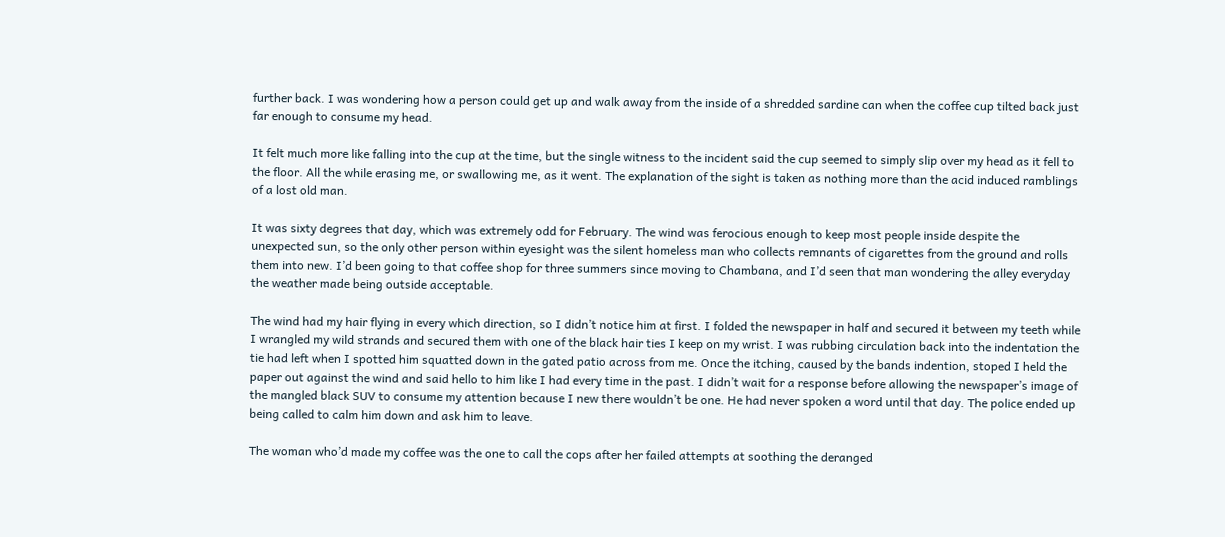further back. I was wondering how a person could get up and walk away from the inside of a shredded sardine can when the coffee cup tilted back just far enough to consume my head.

It felt much more like falling into the cup at the time, but the single witness to the incident said the cup seemed to simply slip over my head as it fell to the floor. All the while erasing me, or swallowing me, as it went. The explanation of the sight is taken as nothing more than the acid induced ramblings of a lost old man.

It was sixty degrees that day, which was extremely odd for February. The wind was ferocious enough to keep most people inside despite the unexpected sun, so the only other person within eyesight was the silent homeless man who collects remnants of cigarettes from the ground and rolls them into new. I’d been going to that coffee shop for three summers since moving to Chambana, and I’d seen that man wondering the alley everyday the weather made being outside acceptable.

The wind had my hair flying in every which direction, so I didn’t notice him at first. I folded the newspaper in half and secured it between my teeth while I wrangled my wild strands and secured them with one of the black hair ties I keep on my wrist. I was rubbing circulation back into the indentation the tie had left when I spotted him squatted down in the gated patio across from me. Once the itching, caused by the bands indention, stoped I held the paper out against the wind and said hello to him like I had every time in the past. I didn’t wait for a response before allowing the newspaper’s image of the mangled black SUV to consume my attention because I new there wouldn’t be one. He had never spoken a word until that day. The police ended up being called to calm him down and ask him to leave.

The woman who’d made my coffee was the one to call the cops after her failed attempts at soothing the deranged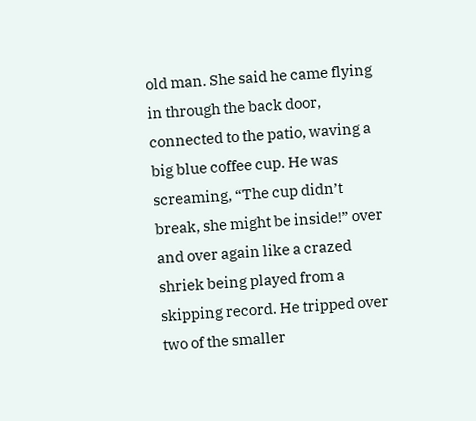old man. She said he came flying in through the back door, connected to the patio, waving a big blue coffee cup. He was screaming, “The cup didn’t break, she might be inside!” over and over again like a crazed shriek being played from a skipping record. He tripped over two of the smaller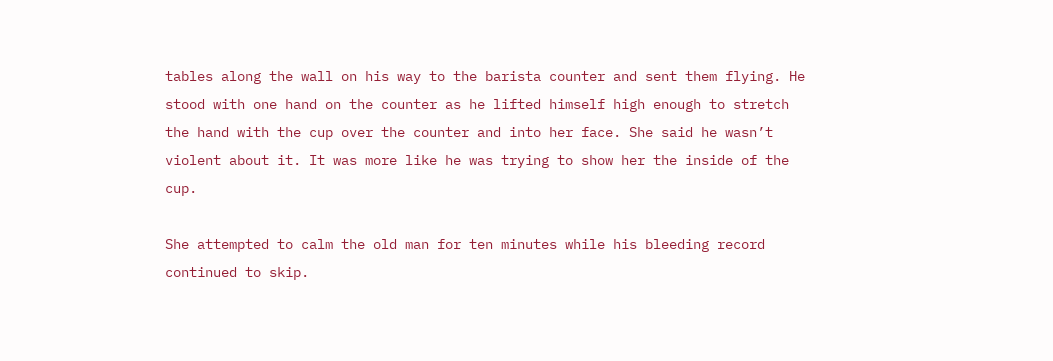tables along the wall on his way to the barista counter and sent them flying. He stood with one hand on the counter as he lifted himself high enough to stretch the hand with the cup over the counter and into her face. She said he wasn’t violent about it. It was more like he was trying to show her the inside of the cup.

She attempted to calm the old man for ten minutes while his bleeding record continued to skip.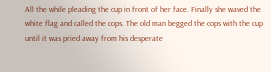All the while pleading the cup in front of her face. Finally she waved the white flag and called the cops. The old man begged the cops with the cup until it was pried away from his desperate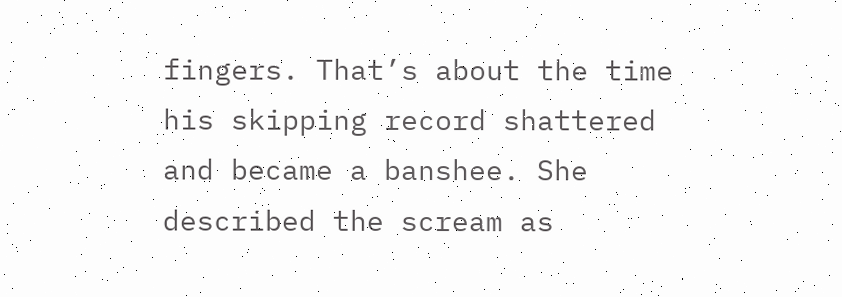fingers. That’s about the time his skipping record shattered and became a banshee. She described the scream as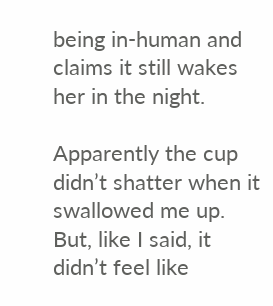being in-human and claims it still wakes her in the night.

Apparently the cup didn’t shatter when it swallowed me up. But, like I said, it didn’t feel like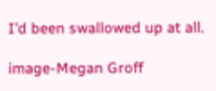I’d been swallowed up at all.

image-Megan Groff